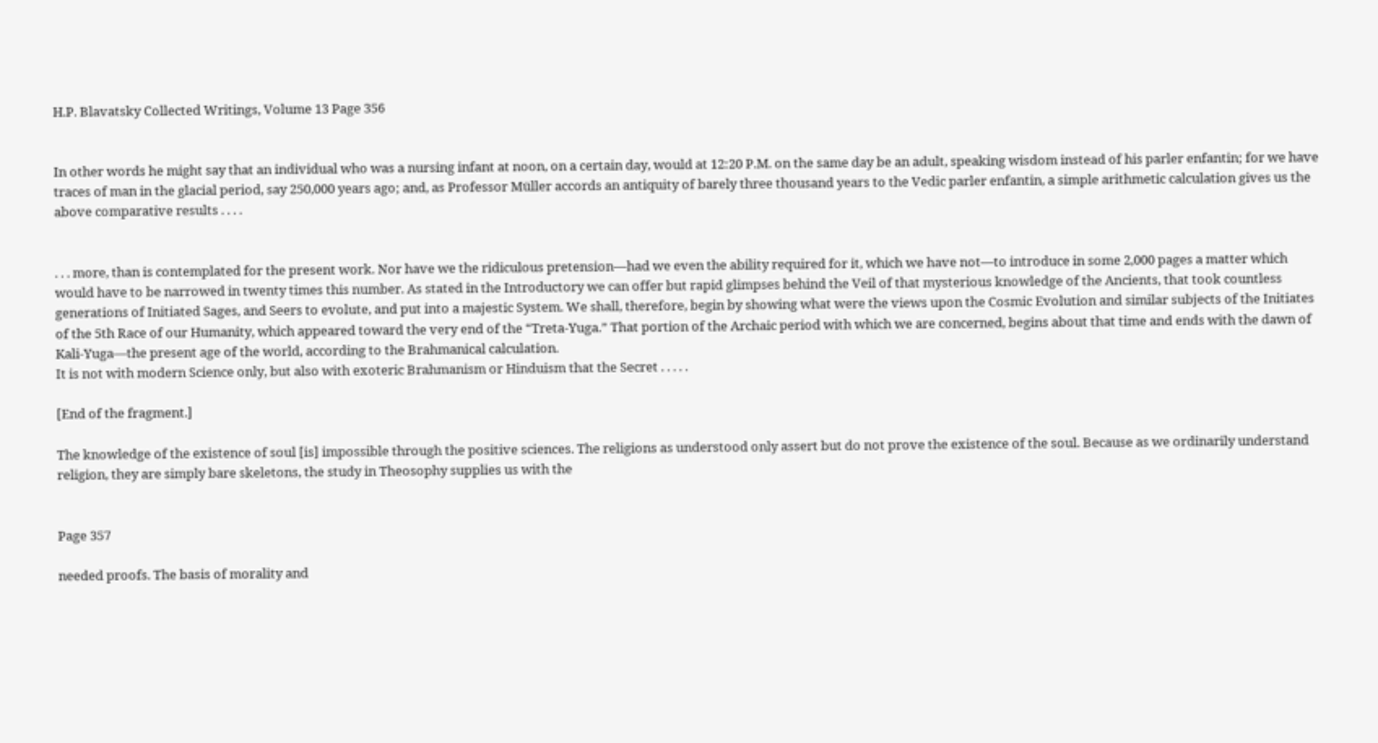H.P. Blavatsky Collected Writings, Volume 13 Page 356


In other words he might say that an individual who was a nursing infant at noon, on a certain day, would at 12:20 P.M. on the same day be an adult, speaking wisdom instead of his parler enfantin; for we have traces of man in the glacial period, say 250,000 years ago; and, as Professor Müller accords an antiquity of barely three thousand years to the Vedic parler enfantin, a simple arithmetic calculation gives us the above comparative results . . . .


. . . more, than is contemplated for the present work. Nor have we the ridiculous pretension—had we even the ability required for it, which we have not—to introduce in some 2,000 pages a matter which would have to be narrowed in twenty times this number. As stated in the Introductory we can offer but rapid glimpses behind the Veil of that mysterious knowledge of the Ancients, that took countless generations of Initiated Sages, and Seers to evolute, and put into a majestic System. We shall, therefore, begin by showing what were the views upon the Cosmic Evolution and similar subjects of the Initiates of the 5th Race of our Humanity, which appeared toward the very end of the “Treta-Yuga.” That portion of the Archaic period with which we are concerned, begins about that time and ends with the dawn of Kali-Yuga—the present age of the world, according to the Brahmanical calculation.
It is not with modern Science only, but also with exoteric Brahmanism or Hinduism that the Secret . . . . .

[End of the fragment.]

The knowledge of the existence of soul [is] impossible through the positive sciences. The religions as understood only assert but do not prove the existence of the soul. Because as we ordinarily understand religion, they are simply bare skeletons, the study in Theosophy supplies us with the


Page 357

needed proofs. The basis of morality and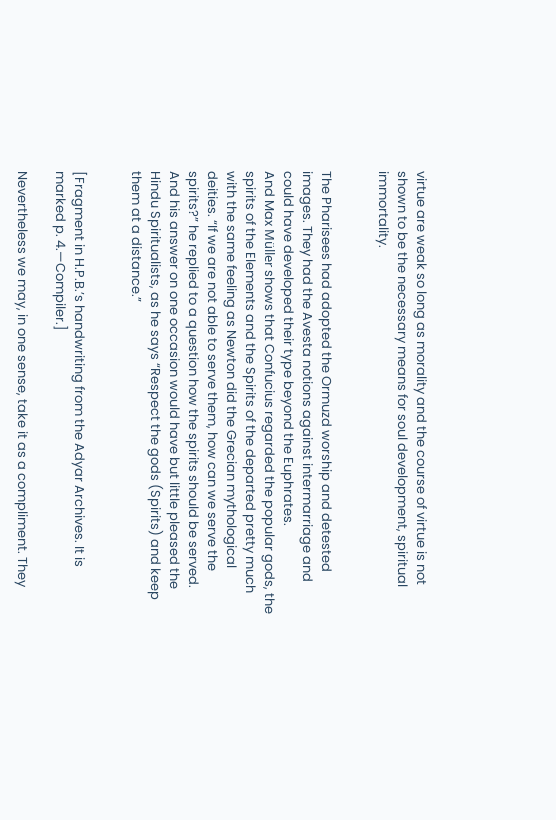virtue are weak so long as morality and the course of virtue is not shown to be the necessary means for soul development, spiritual immortality.


The Pharisees had adopted the Ormuzd worship and detested images. They had the Avesta notions against intermarriage and could have developed their type beyond the Euphrates.
And Max Müller shows that Confucius regarded the popular gods, the spirits of the Elements and the Spirits of the departed pretty much with the same feeling as Newton did the Grecian mythological deities. “If we are not able to serve them, how can we serve the spirits?” he replied to a question how the spirits should be served. And his answer on one occasion would have but little pleased the Hindu Spiritualists, as he says “Respect the gods (Spirits) and keep them at a distance.”


[Fragment in H.P.B.’s handwriting from the Adyar Archives. It is marked p. 4.—Compiler.]

Nevertheless we may, in one sense, take it as a compliment. They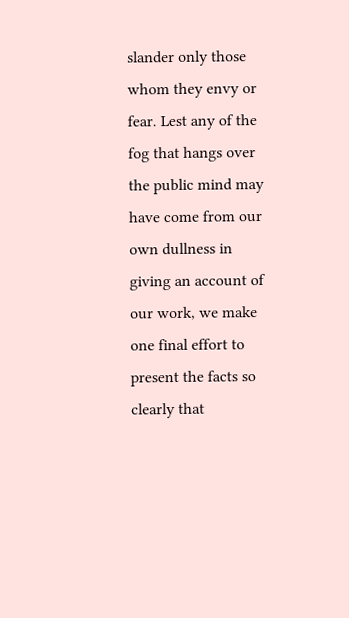slander only those whom they envy or fear. Lest any of the fog that hangs over the public mind may have come from our own dullness in giving an account of our work, we make one final effort to present the facts so clearly that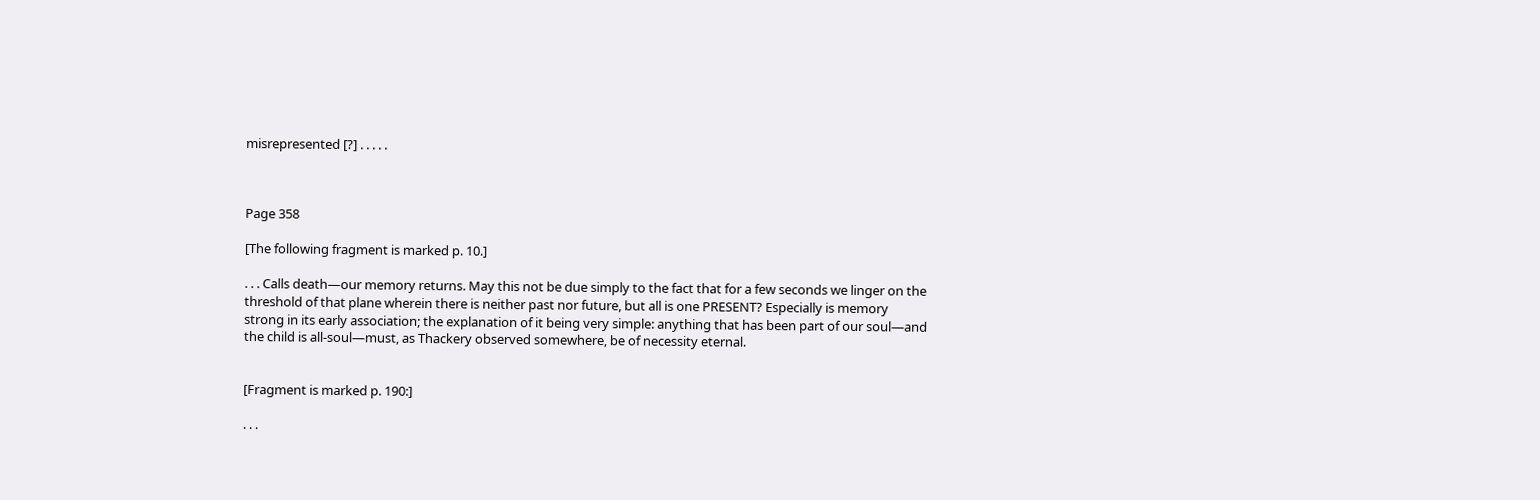misrepresented [?] . . . . .



Page 358

[The following fragment is marked p. 10.]

. . . Calls death—our memory returns. May this not be due simply to the fact that for a few seconds we linger on the threshold of that plane wherein there is neither past nor future, but all is one PRESENT? Especially is memory strong in its early association; the explanation of it being very simple: anything that has been part of our soul—and the child is all-soul—must, as Thackery observed somewhere, be of necessity eternal.


[Fragment is marked p. 190:]

. . .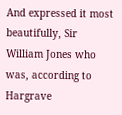And expressed it most beautifully, Sir William Jones who was, according to Hargrave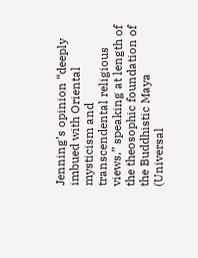Jenning’s opinion “deeply imbued with Oriental mysticism and transcendental religious views,” speaking at length of the theosophic foundation of the Buddhistic Maya (Universal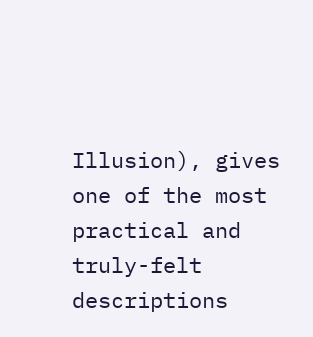Illusion), gives one of the most practical and truly-felt descriptions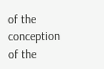of the conception of the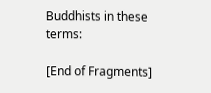Buddhists in these terms:

[End of Fragments]